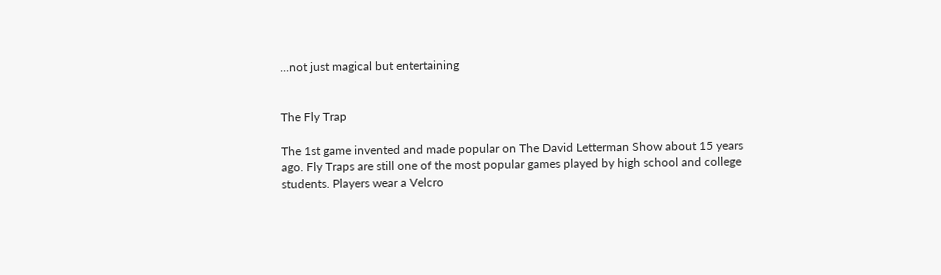...not just magical but entertaining


The Fly Trap

The 1st game invented and made popular on The David Letterman Show about 15 years ago. Fly Traps are still one of the most popular games played by high school and college students. Players wear a Velcro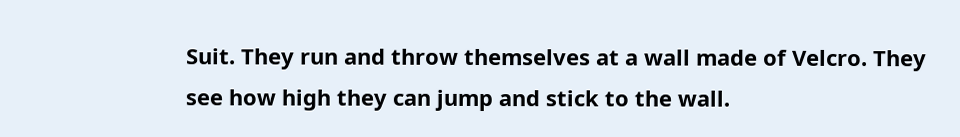Suit. They run and throw themselves at a wall made of Velcro. They see how high they can jump and stick to the wall.